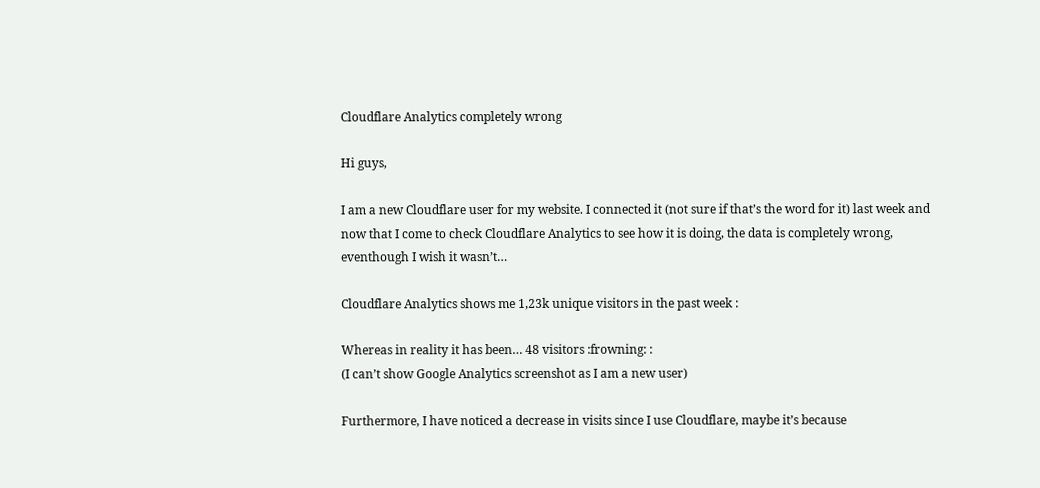Cloudflare Analytics completely wrong

Hi guys,

I am a new Cloudflare user for my website. I connected it (not sure if that’s the word for it) last week and now that I come to check Cloudflare Analytics to see how it is doing, the data is completely wrong, eventhough I wish it wasn’t…

Cloudflare Analytics shows me 1,23k unique visitors in the past week :

Whereas in reality it has been… 48 visitors :frowning: :
(I can’t show Google Analytics screenshot as I am a new user)

Furthermore, I have noticed a decrease in visits since I use Cloudflare, maybe it’s because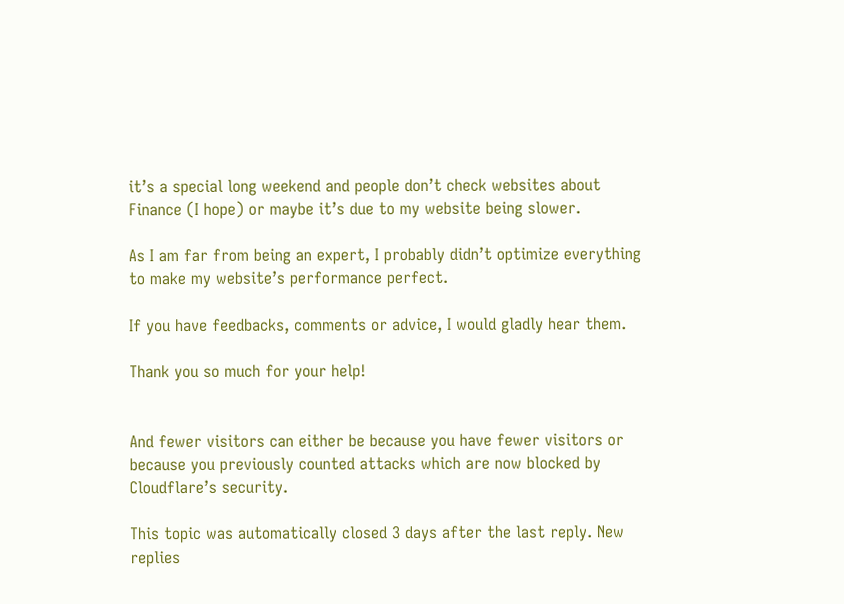it’s a special long weekend and people don’t check websites about Finance (I hope) or maybe it’s due to my website being slower.

As I am far from being an expert, I probably didn’t optimize everything to make my website’s performance perfect.

If you have feedbacks, comments or advice, I would gladly hear them.

Thank you so much for your help!


And fewer visitors can either be because you have fewer visitors or because you previously counted attacks which are now blocked by Cloudflare’s security.

This topic was automatically closed 3 days after the last reply. New replies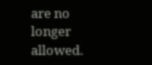are no longer allowed.